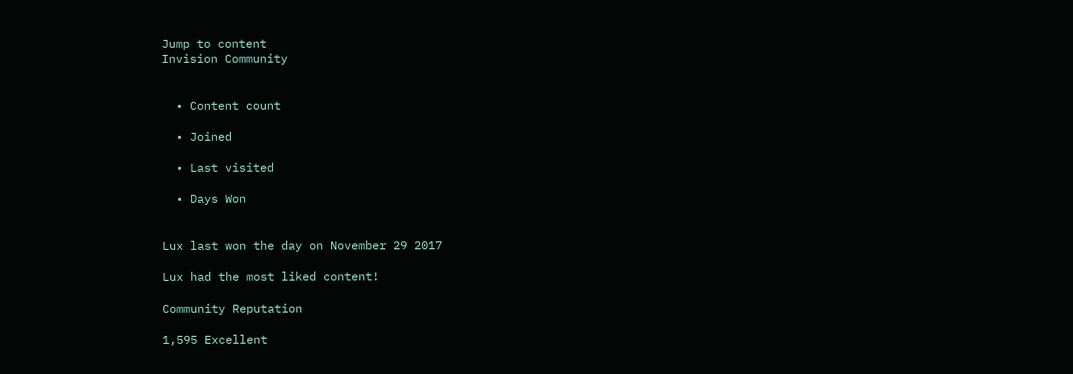Jump to content
Invision Community


  • Content count

  • Joined

  • Last visited

  • Days Won


Lux last won the day on November 29 2017

Lux had the most liked content!

Community Reputation

1,595 Excellent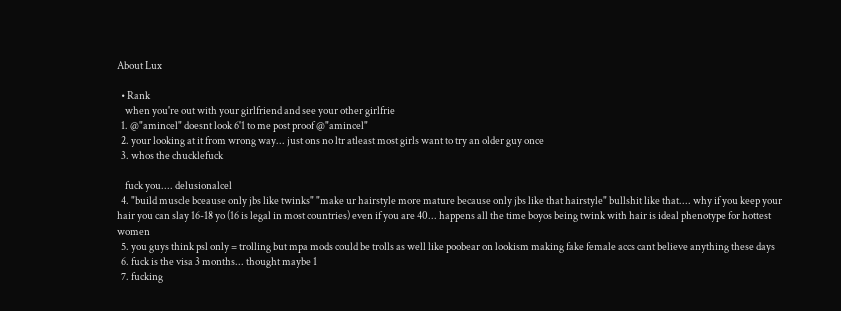About Lux

  • Rank
    when you're out with your girlfriend and see your other girlfrie
  1. @"amincel" doesnt look 6'1 to me post proof @"amincel"
  2. your looking at it from wrong way... just ons no ltr atleast most girls want to try an older guy once
  3. whos the chucklefuck

    fuck you.... delusionalcel
  4. "build muscle bceause only jbs like twinks" "make ur hairstyle more mature because only jbs like that hairstyle" bullshit like that.... why if you keep your hair you can slay 16-18 yo (16 is legal in most countries) even if you are 40... happens all the time boyos being twink with hair is ideal phenotype for hottest women
  5. you guys think psl only = trolling but mpa mods could be trolls as well like poobear on lookism making fake female accs cant believe anything these days
  6. fuck is the visa 3 months... thought maybe 1
  7. fucking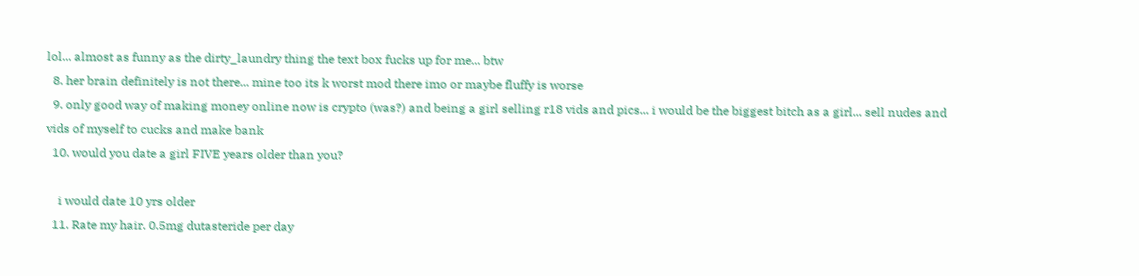lol... almost as funny as the dirty_laundry thing the text box fucks up for me... btw
  8. her brain definitely is not there... mine too its k worst mod there imo or maybe fluffy is worse
  9. only good way of making money online now is crypto (was?) and being a girl selling r18 vids and pics... i would be the biggest bitch as a girl... sell nudes and vids of myself to cucks and make bank
  10. would you date a girl FIVE years older than you?

    i would date 10 yrs older
  11. Rate my hair. 0.5mg dutasteride per day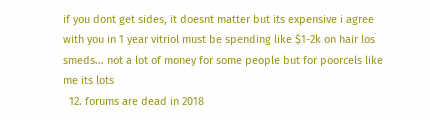if you dont get sides, it doesnt matter but its expensive i agree with you in 1 year vitriol must be spending like $1-2k on hair los smeds... not a lot of money for some people but for poorcels like me its lots
  12. forums are dead in 2018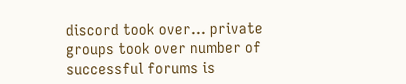discord took over... private groups took over number of successful forums is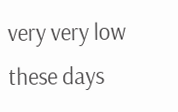very very low these days